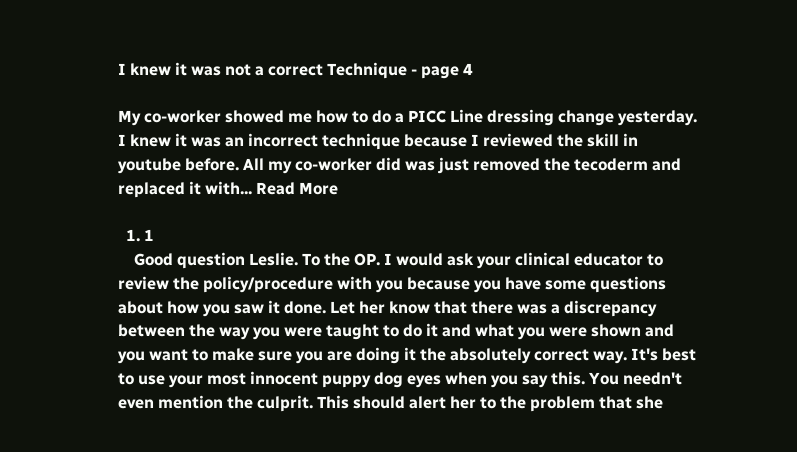I knew it was not a correct Technique - page 4

My co-worker showed me how to do a PICC Line dressing change yesterday. I knew it was an incorrect technique because I reviewed the skill in youtube before. All my co-worker did was just removed the tecoderm and replaced it with... Read More

  1. 1
    Good question Leslie. To the OP. I would ask your clinical educator to review the policy/procedure with you because you have some questions about how you saw it done. Let her know that there was a discrepancy between the way you were taught to do it and what you were shown and you want to make sure you are doing it the absolutely correct way. It's best to use your most innocent puppy dog eyes when you say this. You needn't even mention the culprit. This should alert her to the problem that she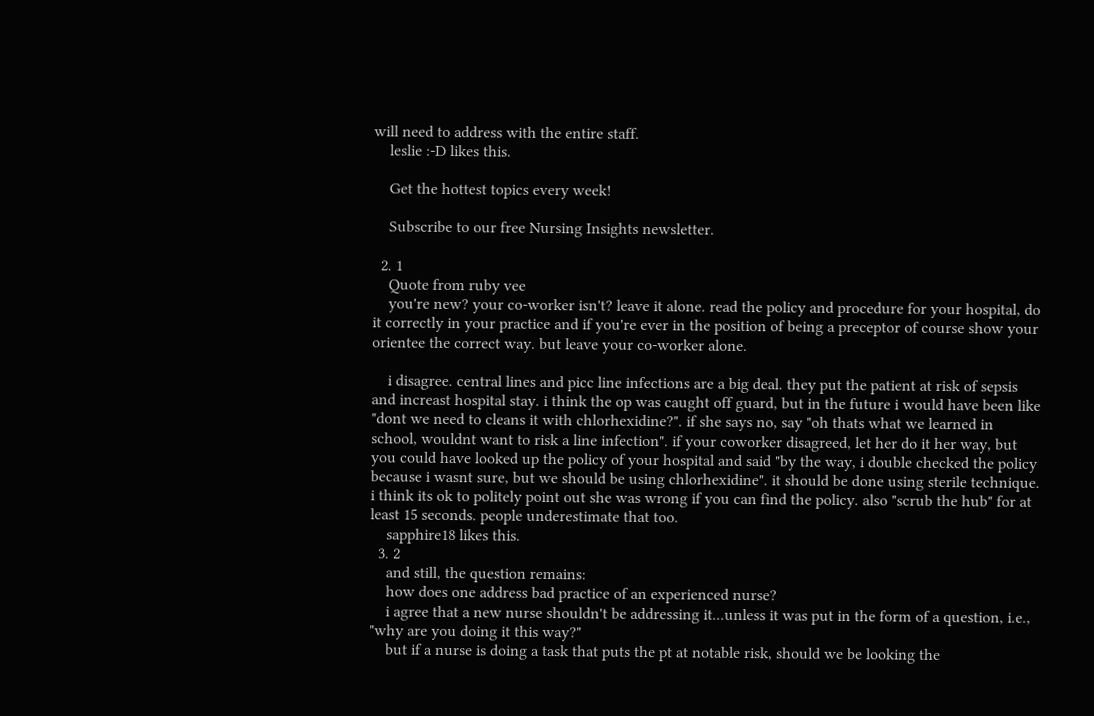will need to address with the entire staff.
    leslie :-D likes this.

    Get the hottest topics every week!

    Subscribe to our free Nursing Insights newsletter.

  2. 1
    Quote from ruby vee
    you're new? your co-worker isn't? leave it alone. read the policy and procedure for your hospital, do it correctly in your practice and if you're ever in the position of being a preceptor of course show your orientee the correct way. but leave your co-worker alone.

    i disagree. central lines and picc line infections are a big deal. they put the patient at risk of sepsis and increast hospital stay. i think the op was caught off guard, but in the future i would have been like "dont we need to cleans it with chlorhexidine?". if she says no, say "oh thats what we learned in school, wouldnt want to risk a line infection". if your coworker disagreed, let her do it her way, but you could have looked up the policy of your hospital and said "by the way, i double checked the policy because i wasnt sure, but we should be using chlorhexidine". it should be done using sterile technique. i think its ok to politely point out she was wrong if you can find the policy. also "scrub the hub" for at least 15 seconds. people underestimate that too.
    sapphire18 likes this.
  3. 2
    and still, the question remains:
    how does one address bad practice of an experienced nurse?
    i agree that a new nurse shouldn't be addressing it...unless it was put in the form of a question, i.e., "why are you doing it this way?"
    but if a nurse is doing a task that puts the pt at notable risk, should we be looking the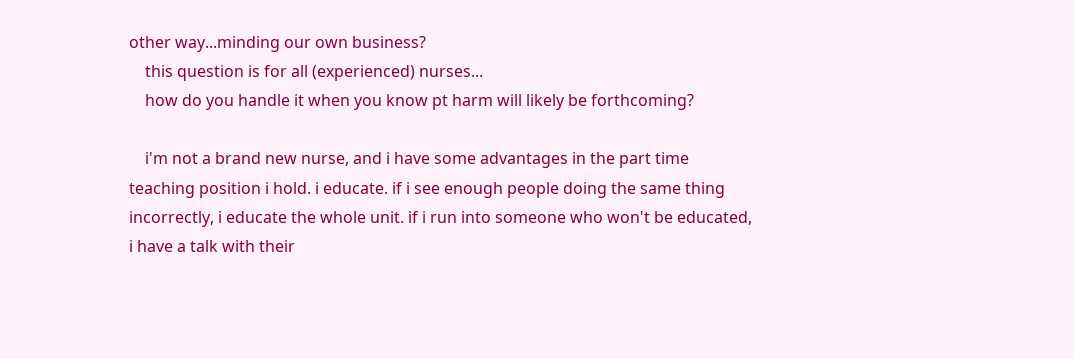other way...minding our own business?
    this question is for all (experienced) nurses...
    how do you handle it when you know pt harm will likely be forthcoming?

    i'm not a brand new nurse, and i have some advantages in the part time teaching position i hold. i educate. if i see enough people doing the same thing incorrectly, i educate the whole unit. if i run into someone who won't be educated, i have a talk with their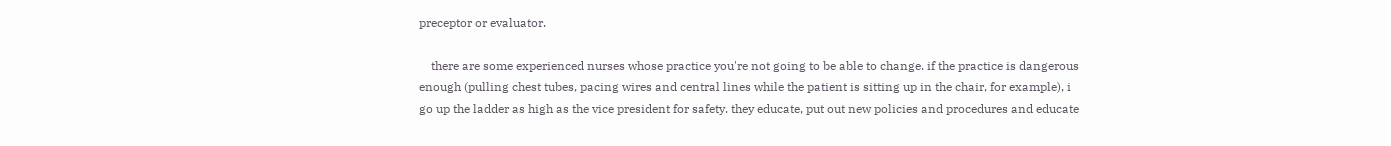preceptor or evaluator.

    there are some experienced nurses whose practice you're not going to be able to change. if the practice is dangerous enough (pulling chest tubes, pacing wires and central lines while the patient is sitting up in the chair, for example), i go up the ladder as high as the vice president for safety. they educate, put out new policies and procedures and educate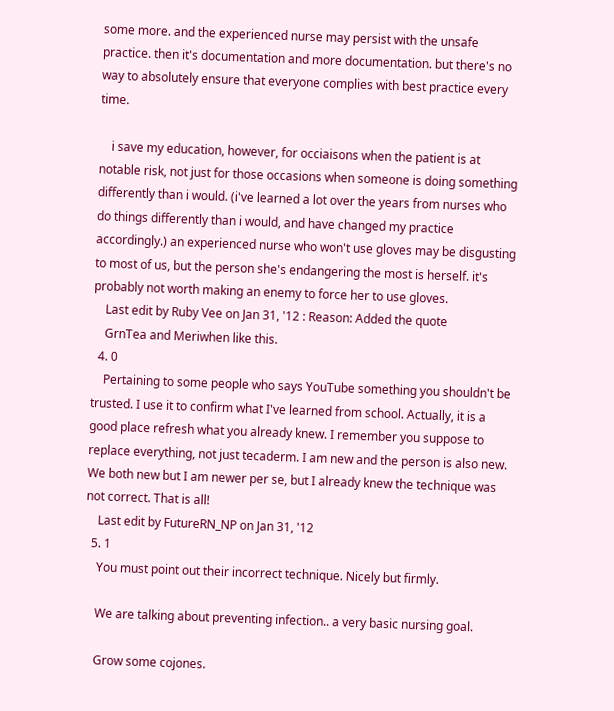some more. and the experienced nurse may persist with the unsafe practice. then it's documentation and more documentation. but there's no way to absolutely ensure that everyone complies with best practice every time.

    i save my education, however, for occiaisons when the patient is at notable risk, not just for those occasions when someone is doing something differently than i would. (i've learned a lot over the years from nurses who do things differently than i would, and have changed my practice accordingly.) an experienced nurse who won't use gloves may be disgusting to most of us, but the person she's endangering the most is herself. it's probably not worth making an enemy to force her to use gloves.
    Last edit by Ruby Vee on Jan 31, '12 : Reason: Added the quote
    GrnTea and Meriwhen like this.
  4. 0
    Pertaining to some people who says YouTube something you shouldn't be trusted. I use it to confirm what I've learned from school. Actually, it is a good place refresh what you already knew. I remember you suppose to replace everything, not just tecaderm. I am new and the person is also new. We both new but I am newer per se, but I already knew the technique was not correct. That is all!
    Last edit by FutureRN_NP on Jan 31, '12
  5. 1
    You must point out their incorrect technique. Nicely but firmly.

    We are talking about preventing infection.. a very basic nursing goal.

    Grow some cojones.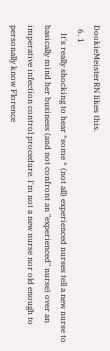DookieMeisterRN likes this.
  6. 1
    It's really shocking to hear *some * (not all) experienced nurses tell a new nurse to basically mind her business (and not confront an "experienced" nurse) over an imperative infection control procedure. I'm not a new nurse nor old enough to personally know Florence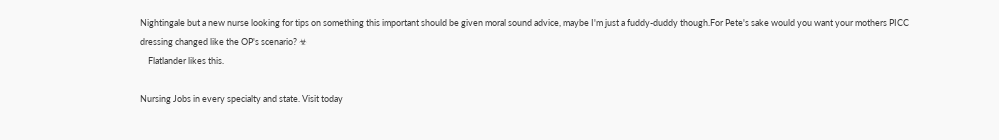Nightingale but a new nurse looking for tips on something this important should be given moral sound advice, maybe I'm just a fuddy-duddy though.For Pete's sake would you want your mothers PICC dressing changed like the OP's scenario? ☣
    Flatlander likes this.

Nursing Jobs in every specialty and state. Visit today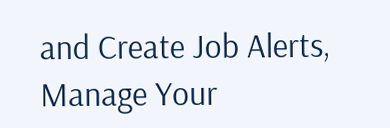and Create Job Alerts, Manage Your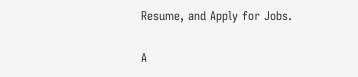Resume, and Apply for Jobs.

A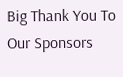Big Thank You To Our Sponsors